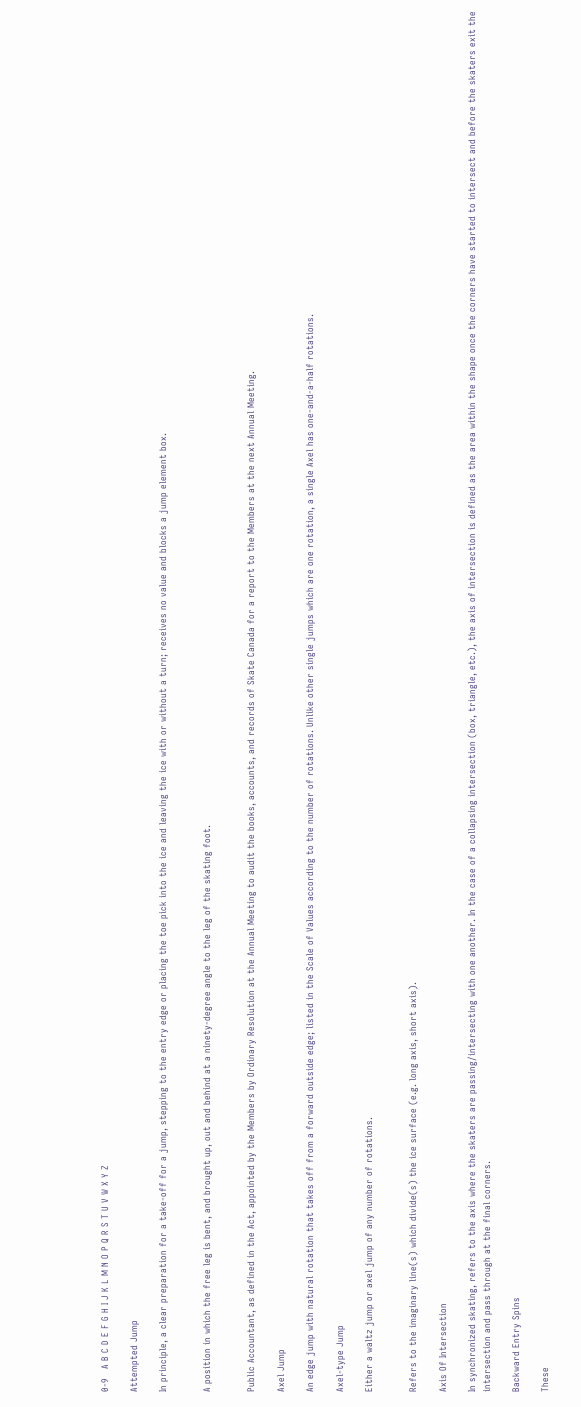0-9   A B C D E F G H I J K L M N O P Q R S T U V W X Y Z

Attempted Jump

In principle, a clear preparation for a take-off for a jump, stepping to the entry edge or placing the toe pick into the ice and leaving the ice with or without a turn; receives no value and blocks a jump element box.


A position in which the free leg is bent, and brought up, out and behind at a ninety-degree angle to the leg of the skating foot.


Public Accountant, as defined in the Act, appointed by the Members by Ordinary Resolution at the Annual Meeting to audit the books, accounts, and records of Skate Canada for a report to the Members at the next Annual Meeting.

Axel Jump

An edge jump with natural rotation that takes off from a forward outside edge; listed in the Scale of Values according to the number of rotations. Unlike other single jumps which are one rotation, a single Axel has one-and-a-half rotations.

Axel-type Jump

Either a waltz jump or axel jump of any number of rotations.


Refers to the imaginary line(s) which divide(s) the ice surface (e.g. long axis, short axis).

Axis Of Intersection

In synchronized skating, refers to the axis where the skaters are passing/intersecting with one another. In the case of a collapsing intersection (box, triangle, etc.), the axis of intersection is defined as the area within the shape once the corners have started to intersect and before the skaters exit the intersection and pass through at the final corners.

Backward Entry Spins

These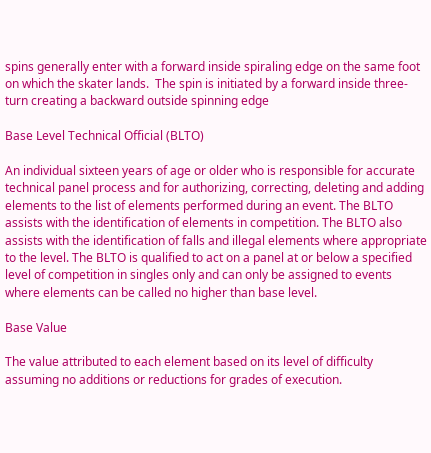spins generally enter with a forward inside spiraling edge on the same foot on which the skater lands.  The spin is initiated by a forward inside three-turn creating a backward outside spinning edge

Base Level Technical Official (BLTO)

An individual sixteen years of age or older who is responsible for accurate technical panel process and for authorizing, correcting, deleting and adding elements to the list of elements performed during an event. The BLTO assists with the identification of elements in competition. The BLTO also assists with the identification of falls and illegal elements where appropriate to the level. The BLTO is qualified to act on a panel at or below a specified level of competition in singles only and can only be assigned to events where elements can be called no higher than base level.

Base Value

The value attributed to each element based on its level of difficulty assuming no additions or reductions for grades of execution.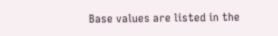Base values are listed in the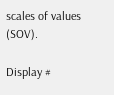scales of values (SOV).

Display #